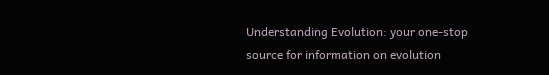Understanding Evolution: your one-stop source for information on evolution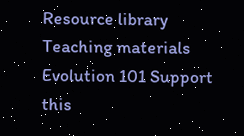Resource library Teaching materials Evolution 101 Support this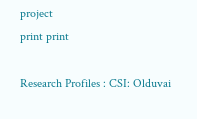project
print print

Research Profiles : CSI: Olduvai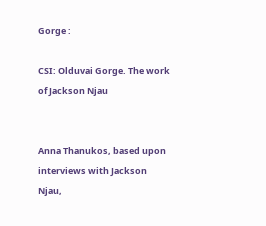Gorge :

CSI: Olduvai Gorge. The work of Jackson Njau


Anna Thanukos, based upon interviews with Jackson Njau,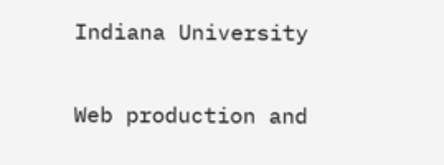Indiana University

Web production and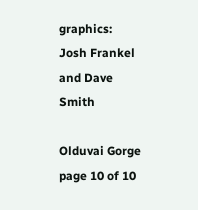graphics:
Josh Frankel and Dave Smith

Olduvai Gorge
page 10 of 10